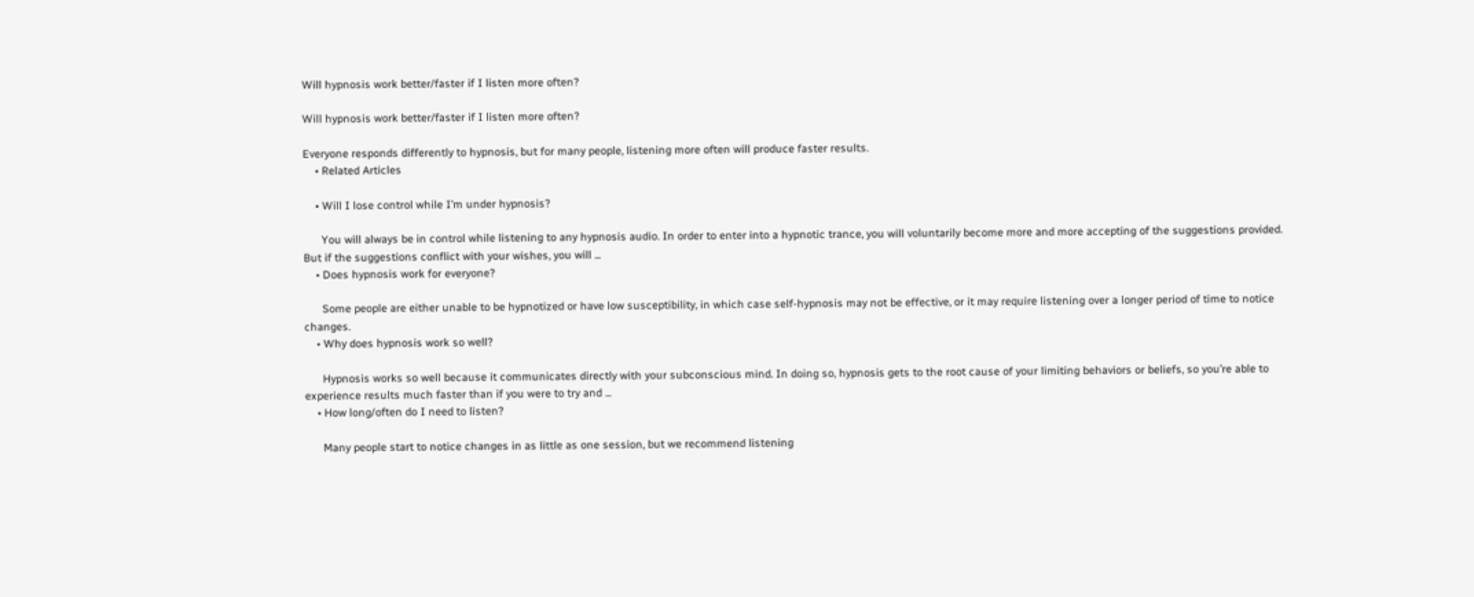Will hypnosis work better/faster if I listen more often?

Will hypnosis work better/faster if I listen more often?

Everyone responds differently to hypnosis, but for many people, listening more often will produce faster results.
    • Related Articles

    • Will I lose control while I’m under hypnosis?

      You will always be in control while listening to any hypnosis audio. In order to enter into a hypnotic trance, you will voluntarily become more and more accepting of the suggestions provided. But if the suggestions conflict with your wishes, you will ...
    • Does hypnosis work for everyone?

      Some people are either unable to be hypnotized or have low susceptibility, in which case self-hypnosis may not be effective, or it may require listening over a longer period of time to notice changes.
    • Why does hypnosis work so well?

      Hypnosis works so well because it communicates directly with your subconscious mind. In doing so, hypnosis gets to the root cause of your limiting behaviors or beliefs, so you’re able to experience results much faster than if you were to try and ...
    • How long/often do I need to listen?

      Many people start to notice changes in as little as one session, but we recommend listening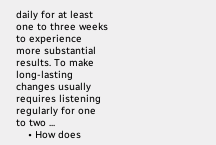daily for at least one to three weeks to experience more substantial results. To make long-lasting changes usually requires listening regularly for one to two ...
    • How does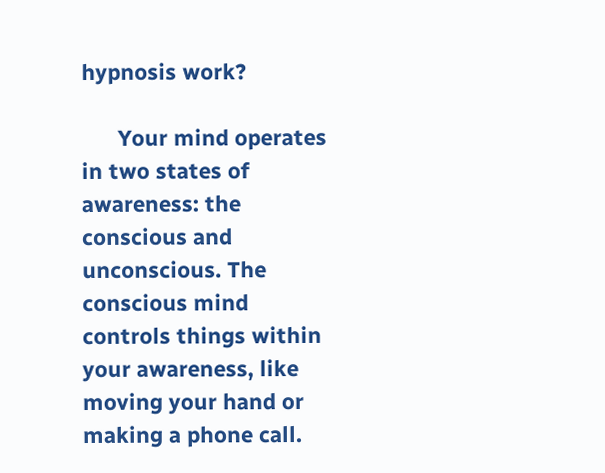hypnosis work?

      Your mind operates in two states of awareness: the conscious and unconscious. The conscious mind controls things within your awareness, like moving your hand or making a phone call.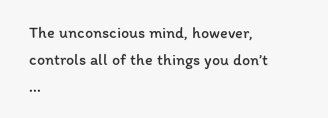The unconscious mind, however, controls all of the things you don’t ...